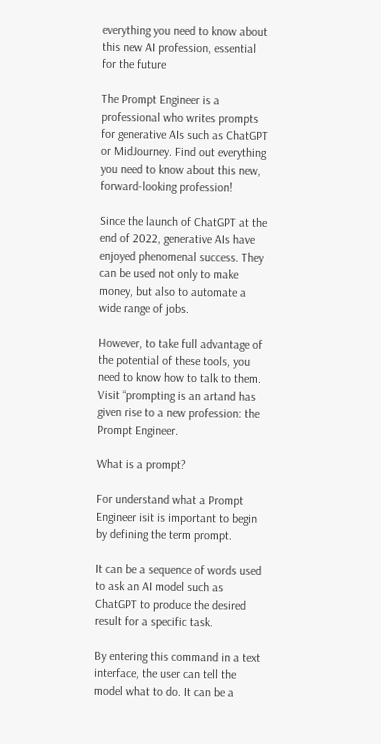everything you need to know about this new AI profession, essential for the future

The Prompt Engineer is a professional who writes prompts for generative AIs such as ChatGPT or MidJourney. Find out everything you need to know about this new, forward-looking profession!

Since the launch of ChatGPT at the end of 2022, generative AIs have enjoyed phenomenal success. They can be used not only to make money, but also to automate a wide range of jobs.

However, to take full advantage of the potential of these tools, you need to know how to talk to them. Visit “prompting is an artand has given rise to a new profession: the Prompt Engineer.

What is a prompt?

For understand what a Prompt Engineer isit is important to begin by defining the term prompt.

It can be a sequence of words used to ask an AI model such as ChatGPT to produce the desired result for a specific task.

By entering this command in a text interface, the user can tell the model what to do. It can be a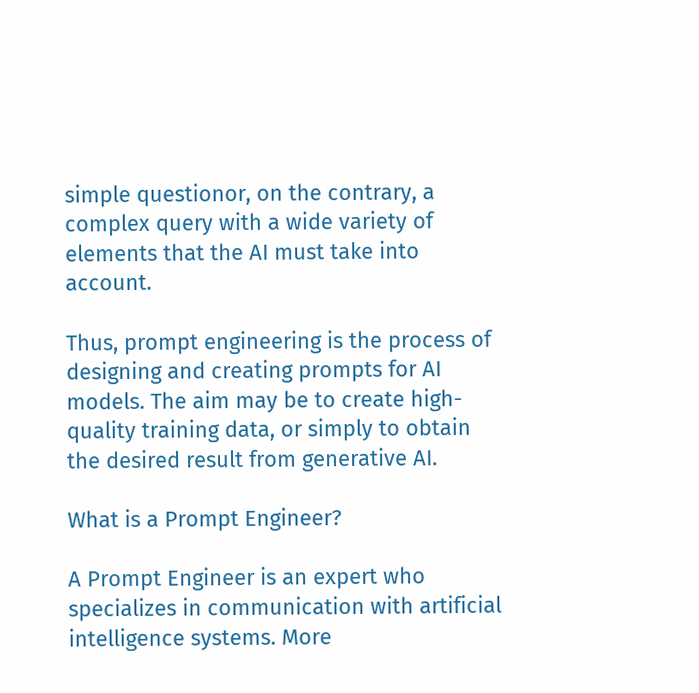simple questionor, on the contrary, a complex query with a wide variety of elements that the AI must take into account.

Thus, prompt engineering is the process of designing and creating prompts for AI models. The aim may be to create high-quality training data, or simply to obtain the desired result from generative AI.

What is a Prompt Engineer?

A Prompt Engineer is an expert who specializes in communication with artificial intelligence systems. More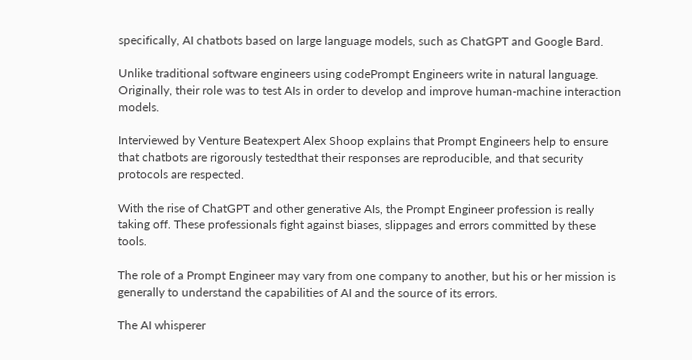specifically, AI chatbots based on large language models, such as ChatGPT and Google Bard.

Unlike traditional software engineers using codePrompt Engineers write in natural language. Originally, their role was to test AIs in order to develop and improve human-machine interaction models.

Interviewed by Venture Beatexpert Alex Shoop explains that Prompt Engineers help to ensure that chatbots are rigorously testedthat their responses are reproducible, and that security protocols are respected.

With the rise of ChatGPT and other generative AIs, the Prompt Engineer profession is really taking off. These professionals fight against biases, slippages and errors committed by these tools.

The role of a Prompt Engineer may vary from one company to another, but his or her mission is generally to understand the capabilities of AI and the source of its errors.

The AI whisperer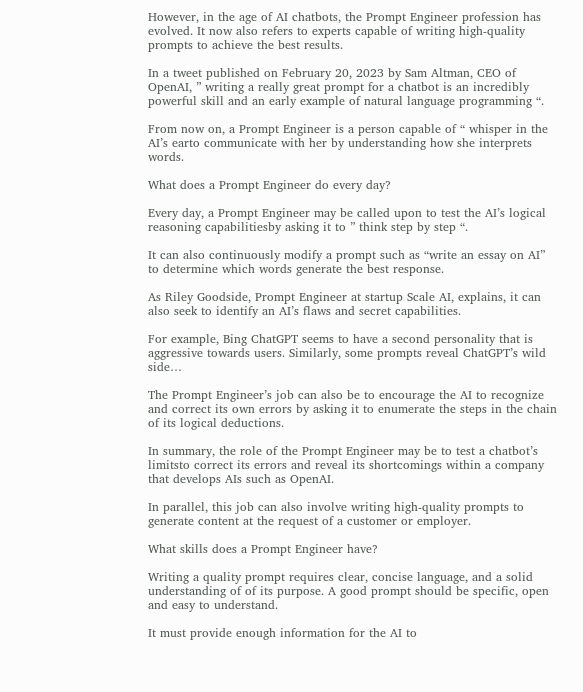However, in the age of AI chatbots, the Prompt Engineer profession has evolved. It now also refers to experts capable of writing high-quality prompts to achieve the best results.

In a tweet published on February 20, 2023 by Sam Altman, CEO of OpenAI, ” writing a really great prompt for a chatbot is an incredibly powerful skill and an early example of natural language programming “.

From now on, a Prompt Engineer is a person capable of “ whisper in the AI’s earto communicate with her by understanding how she interprets words.

What does a Prompt Engineer do every day?

Every day, a Prompt Engineer may be called upon to test the AI’s logical reasoning capabilitiesby asking it to ” think step by step “.

It can also continuously modify a prompt such as “write an essay on AI” to determine which words generate the best response.

As Riley Goodside, Prompt Engineer at startup Scale AI, explains, it can also seek to identify an AI’s flaws and secret capabilities.

For example, Bing ChatGPT seems to have a second personality that is aggressive towards users. Similarly, some prompts reveal ChatGPT’s wild side…

The Prompt Engineer’s job can also be to encourage the AI to recognize and correct its own errors by asking it to enumerate the steps in the chain of its logical deductions.

In summary, the role of the Prompt Engineer may be to test a chatbot’s limitsto correct its errors and reveal its shortcomings within a company that develops AIs such as OpenAI.

In parallel, this job can also involve writing high-quality prompts to generate content at the request of a customer or employer.

What skills does a Prompt Engineer have?

Writing a quality prompt requires clear, concise language, and a solid understanding of of its purpose. A good prompt should be specific, open and easy to understand.

It must provide enough information for the AI to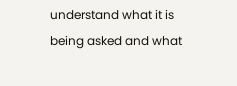understand what it is being asked and what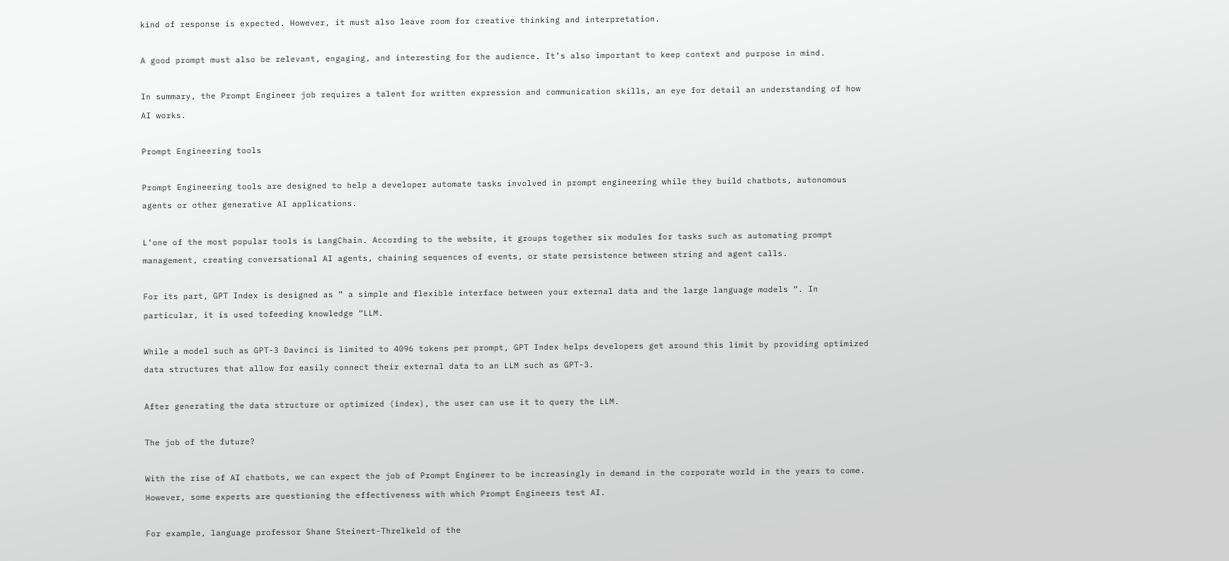kind of response is expected. However, it must also leave room for creative thinking and interpretation.

A good prompt must also be relevant, engaging, and interesting for the audience. It’s also important to keep context and purpose in mind.

In summary, the Prompt Engineer job requires a talent for written expression and communication skills, an eye for detail an understanding of how AI works.

Prompt Engineering tools

Prompt Engineering tools are designed to help a developer automate tasks involved in prompt engineering while they build chatbots, autonomous agents or other generative AI applications.

L’one of the most popular tools is LangChain. According to the website, it groups together six modules for tasks such as automating prompt management, creating conversational AI agents, chaining sequences of events, or state persistence between string and agent calls.

For its part, GPT Index is designed as ” a simple and flexible interface between your external data and the large language models “. In particular, it is used tofeeding knowledge “LLM.

While a model such as GPT-3 Davinci is limited to 4096 tokens per prompt, GPT Index helps developers get around this limit by providing optimized data structures that allow for easily connect their external data to an LLM such as GPT-3.

After generating the data structure or optimized (index), the user can use it to query the LLM.

The job of the future?

With the rise of AI chatbots, we can expect the job of Prompt Engineer to be increasingly in demand in the corporate world in the years to come. However, some experts are questioning the effectiveness with which Prompt Engineers test AI.

For example, language professor Shane Steinert-Threlkeld of the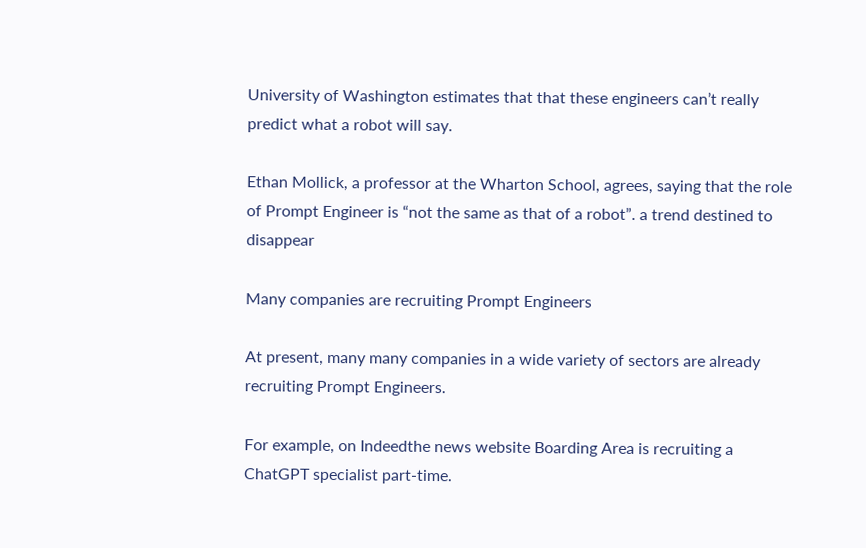University of Washington estimates that that these engineers can’t really predict what a robot will say.

Ethan Mollick, a professor at the Wharton School, agrees, saying that the role of Prompt Engineer is “not the same as that of a robot”. a trend destined to disappear

Many companies are recruiting Prompt Engineers

At present, many many companies in a wide variety of sectors are already recruiting Prompt Engineers.

For example, on Indeedthe news website Boarding Area is recruiting a ChatGPT specialist part-time.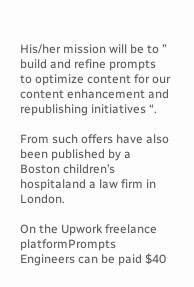His/her mission will be to ” build and refine prompts to optimize content for our content enhancement and republishing initiatives “.

From such offers have also been published by a Boston children’s hospitaland a law firm in London.

On the Upwork freelance platformPrompts Engineers can be paid $40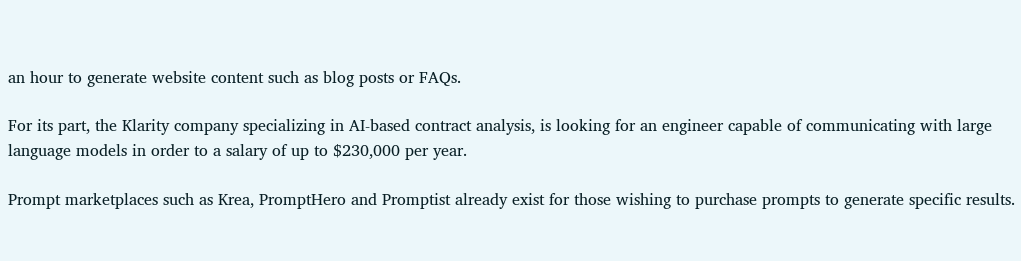an hour to generate website content such as blog posts or FAQs.

For its part, the Klarity company specializing in AI-based contract analysis, is looking for an engineer capable of communicating with large language models in order to a salary of up to $230,000 per year.

Prompt marketplaces such as Krea, PromptHero and Promptist already exist for those wishing to purchase prompts to generate specific results.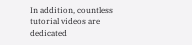In addition, countless tutorial videos are dedicated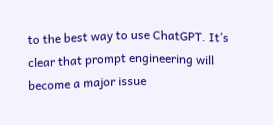to the best way to use ChatGPT. It’s clear that prompt engineering will become a major issue